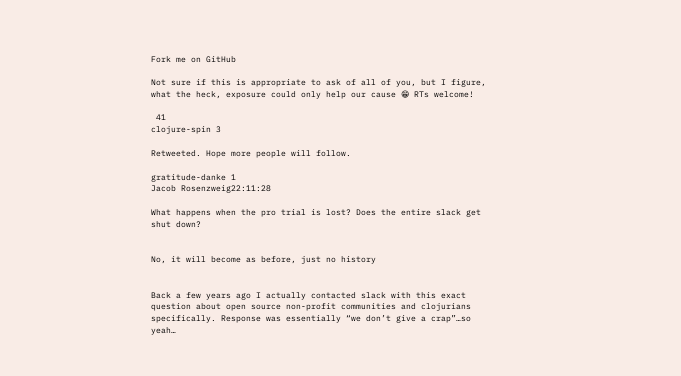Fork me on GitHub

Not sure if this is appropriate to ask of all of you, but I figure, what the heck, exposure could only help our cause 😁 RTs welcome!

 41
clojure-spin 3

Retweeted. Hope more people will follow.

gratitude-danke 1
Jacob Rosenzweig22:11:28

What happens when the pro trial is lost? Does the entire slack get shut down?


No, it will become as before, just no history


Back a few years ago I actually contacted slack with this exact question about open source non-profit communities and clojurians specifically. Response was essentially “we don’t give a crap”…so yeah…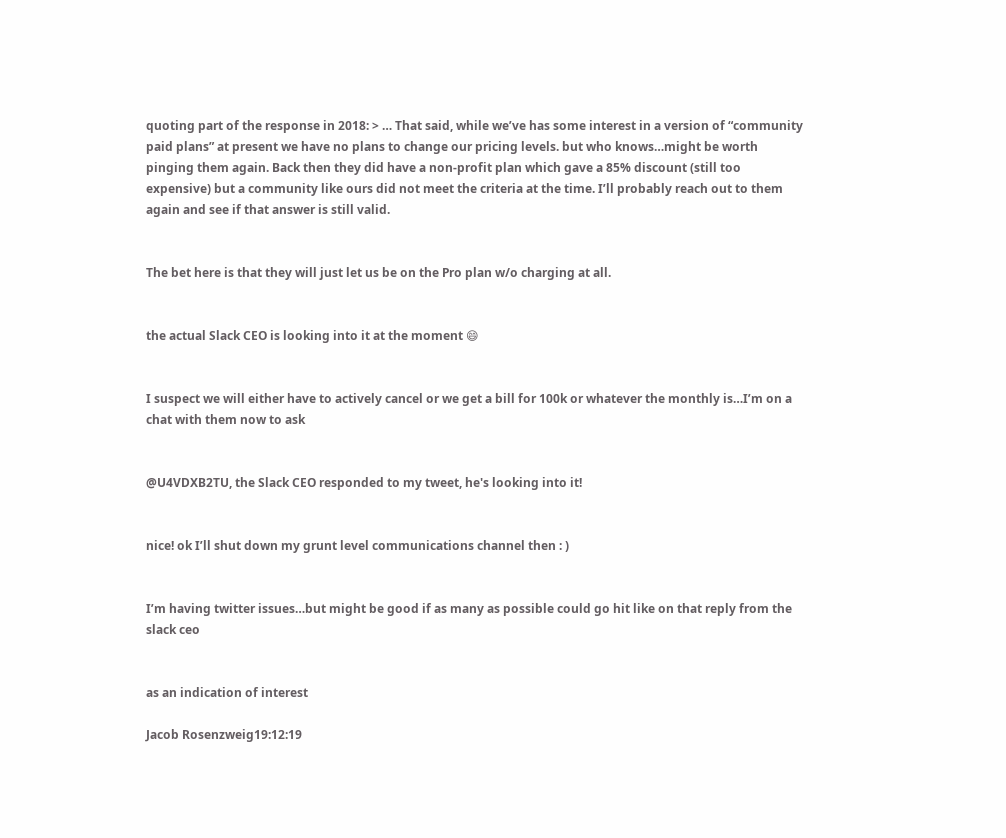quoting part of the response in 2018: > … That said, while we’ve has some interest in a version of “community paid plans” at present we have no plans to change our pricing levels. but who knows…might be worth pinging them again. Back then they did have a non-profit plan which gave a 85% discount (still too expensive) but a community like ours did not meet the criteria at the time. I’ll probably reach out to them again and see if that answer is still valid.


The bet here is that they will just let us be on the Pro plan w/o charging at all.


the actual Slack CEO is looking into it at the moment 😄


I suspect we will either have to actively cancel or we get a bill for 100k or whatever the monthly is…I’m on a chat with them now to ask


@U4VDXB2TU, the Slack CEO responded to my tweet, he's looking into it!


nice! ok I’ll shut down my grunt level communications channel then : )


I’m having twitter issues…but might be good if as many as possible could go hit like on that reply from the slack ceo


as an indication of interest

Jacob Rosenzweig19:12:19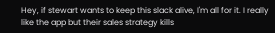Hey, if stewart wants to keep this slack alive, I'm all for it. I really like the app but their sales strategy kills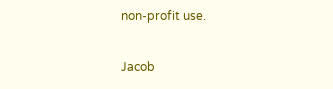non-profit use.

Jacob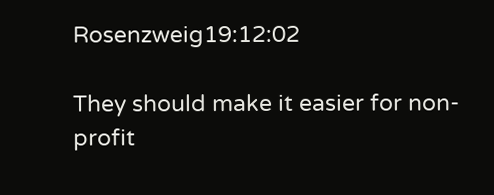Rosenzweig19:12:02

They should make it easier for non-profit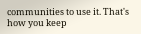communities to use it. That's how you keep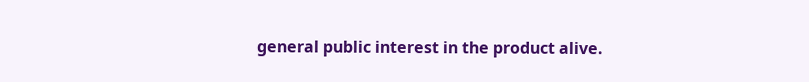general public interest in the product alive.